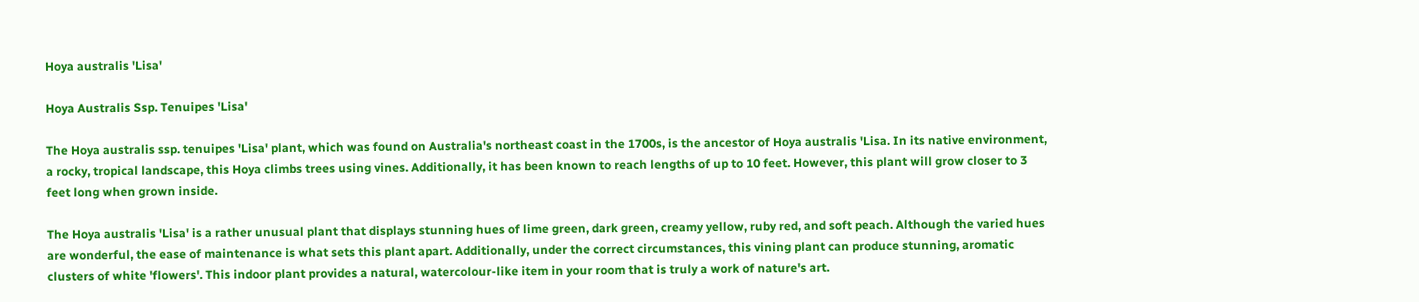Hoya australis 'Lisa'

Hoya Australis Ssp. Tenuipes 'Lisa'

The Hoya australis ssp. tenuipes 'Lisa' plant, which was found on Australia's northeast coast in the 1700s, is the ancestor of Hoya australis 'Lisa. In its native environment, a rocky, tropical landscape, this Hoya climbs trees using vines. Additionally, it has been known to reach lengths of up to 10 feet. However, this plant will grow closer to 3 feet long when grown inside.

The Hoya australis 'Lisa' is a rather unusual plant that displays stunning hues of lime green, dark green, creamy yellow, ruby red, and soft peach. Although the varied hues are wonderful, the ease of maintenance is what sets this plant apart. Additionally, under the correct circumstances, this vining plant can produce stunning, aromatic clusters of white 'flowers'. This indoor plant provides a natural, watercolour-like item in your room that is truly a work of nature's art.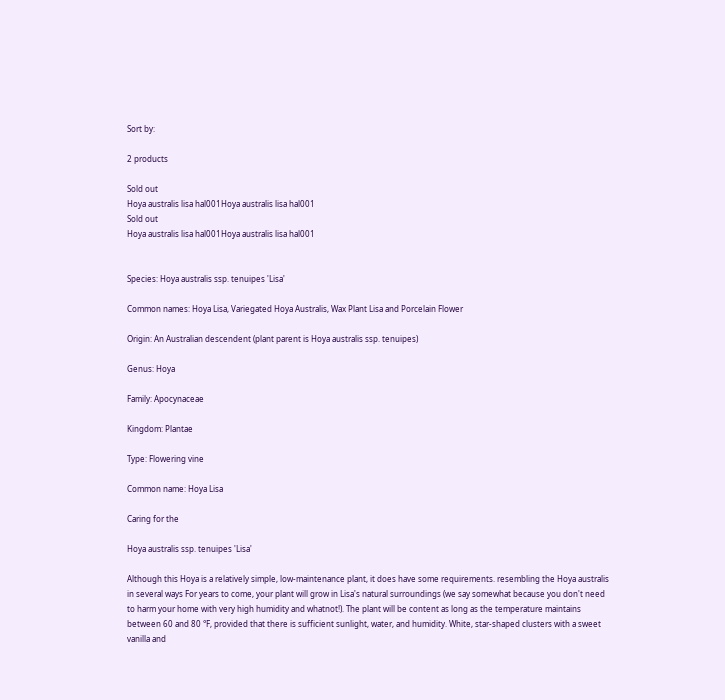Sort by:

2 products

Sold out
Hoya australis lisa hal001Hoya australis lisa hal001
Sold out
Hoya australis lisa hal001Hoya australis lisa hal001


Species: Hoya australis ssp. tenuipes 'Lisa'

Common names: Hoya Lisa, Variegated Hoya Australis, Wax Plant Lisa and Porcelain Flower

Origin: An Australian descendent (plant parent is Hoya australis ssp. tenuipes)

Genus: Hoya

Family: Apocynaceae

Kingdom: Plantae

Type: Flowering vine

Common name: Hoya Lisa

Caring for the

Hoya australis ssp. tenuipes 'Lisa'

Although this Hoya is a relatively simple, low-maintenance plant, it does have some requirements. resembling the Hoya australis in several ways For years to come, your plant will grow in Lisa's natural surroundings (we say somewhat because you don't need to harm your home with very high humidity and whatnot!). The plant will be content as long as the temperature maintains between 60 and 80 °F, provided that there is sufficient sunlight, water, and humidity. White, star-shaped clusters with a sweet vanilla and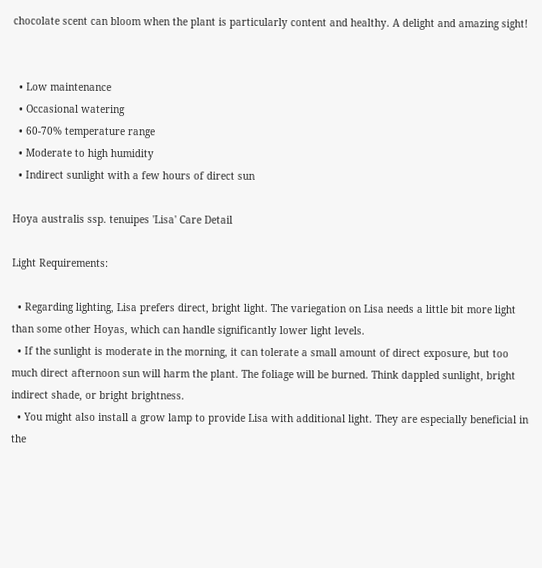chocolate scent can bloom when the plant is particularly content and healthy. A delight and amazing sight!


  • Low maintenance
  • Occasional watering
  • 60-70% temperature range
  • Moderate to high humidity
  • Indirect sunlight with a few hours of direct sun

Hoya australis ssp. tenuipes 'Lisa' Care Detail

Light Requirements:

  • Regarding lighting, Lisa prefers direct, bright light. The variegation on Lisa needs a little bit more light than some other Hoyas, which can handle significantly lower light levels.
  • If the sunlight is moderate in the morning, it can tolerate a small amount of direct exposure, but too much direct afternoon sun will harm the plant. The foliage will be burned. Think dappled sunlight, bright indirect shade, or bright brightness.
  • You might also install a grow lamp to provide Lisa with additional light. They are especially beneficial in the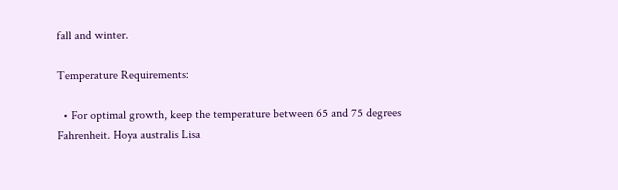fall and winter.

Temperature Requirements:

  • For optimal growth, keep the temperature between 65 and 75 degrees Fahrenheit. Hoya australis Lisa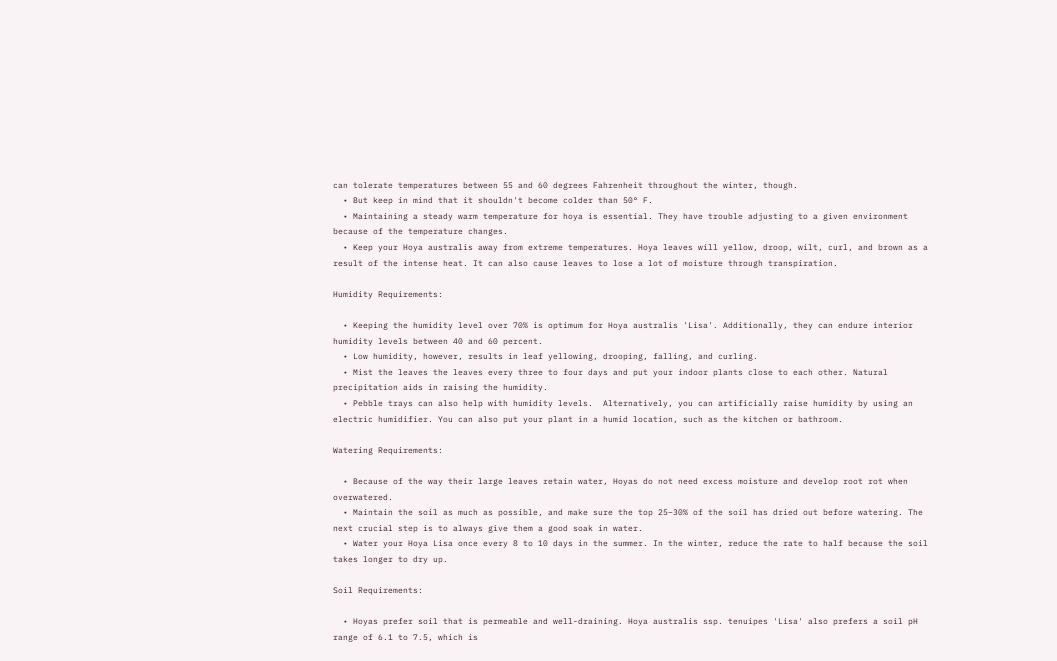can tolerate temperatures between 55 and 60 degrees Fahrenheit throughout the winter, though.
  • But keep in mind that it shouldn't become colder than 50° F.
  • Maintaining a steady warm temperature for hoya is essential. They have trouble adjusting to a given environment because of the temperature changes.
  • Keep your Hoya australis away from extreme temperatures. Hoya leaves will yellow, droop, wilt, curl, and brown as a result of the intense heat. It can also cause leaves to lose a lot of moisture through transpiration.

Humidity Requirements:

  • Keeping the humidity level over 70% is optimum for Hoya australis 'Lisa'. Additionally, they can endure interior humidity levels between 40 and 60 percent.
  • Low humidity, however, results in leaf yellowing, drooping, falling, and curling.
  • Mist the leaves the leaves every three to four days and put your indoor plants close to each other. Natural precipitation aids in raising the humidity.
  • Pebble trays can also help with humidity levels.  Alternatively, you can artificially raise humidity by using an electric humidifier. You can also put your plant in a humid location, such as the kitchen or bathroom.

Watering Requirements:

  • Because of the way their large leaves retain water, Hoyas do not need excess moisture and develop root rot when overwatered.
  • Maintain the soil as much as possible, and make sure the top 25–30% of the soil has dried out before watering. The next crucial step is to always give them a good soak in water.
  • Water your Hoya Lisa once every 8 to 10 days in the summer. In the winter, reduce the rate to half because the soil takes longer to dry up.

Soil Requirements:

  • Hoyas prefer soil that is permeable and well-draining. Hoya australis ssp. tenuipes 'Lisa' also prefers a soil pH range of 6.1 to 7.5, which is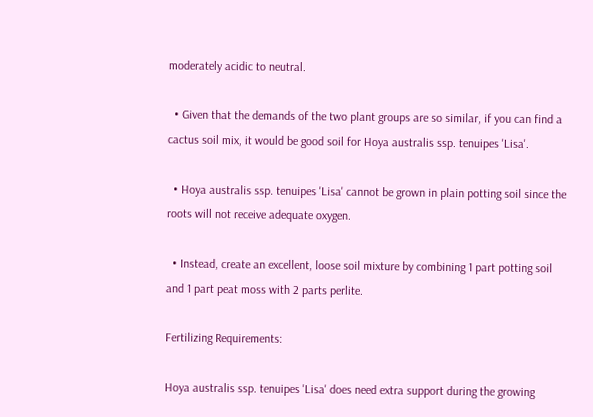moderately acidic to neutral.

  • Given that the demands of the two plant groups are so similar, if you can find a cactus soil mix, it would be good soil for Hoya australis ssp. tenuipes 'Lisa'.

  • Hoya australis ssp. tenuipes 'Lisa' cannot be grown in plain potting soil since the roots will not receive adequate oxygen.

  • Instead, create an excellent, loose soil mixture by combining 1 part potting soil and 1 part peat moss with 2 parts perlite.

Fertilizing Requirements:

Hoya australis ssp. tenuipes 'Lisa' does need extra support during the growing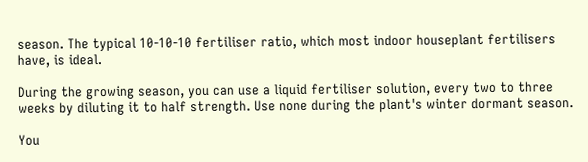season. The typical 10-10-10 fertiliser ratio, which most indoor houseplant fertilisers have, is ideal.

During the growing season, you can use a liquid fertiliser solution, every two to three weeks by diluting it to half strength. Use none during the plant's winter dormant season.

You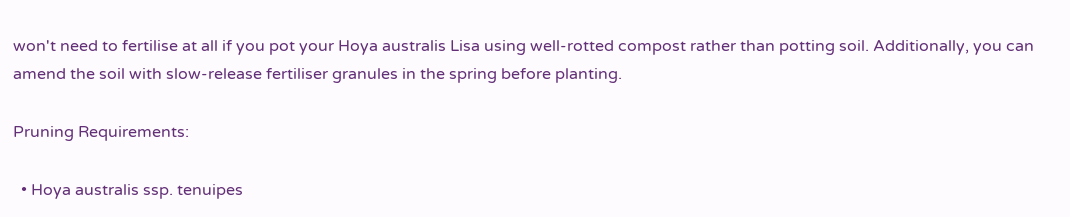won't need to fertilise at all if you pot your Hoya australis Lisa using well-rotted compost rather than potting soil. Additionally, you can amend the soil with slow-release fertiliser granules in the spring before planting.

Pruning Requirements:

  • Hoya australis ssp. tenuipes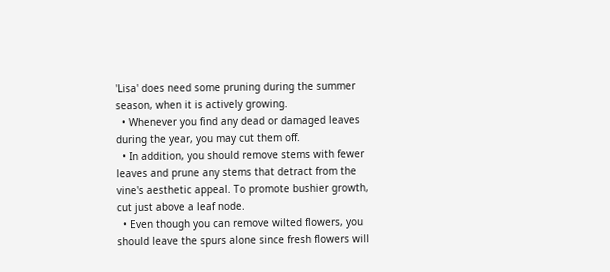'Lisa' does need some pruning during the summer season, when it is actively growing.
  • Whenever you find any dead or damaged leaves during the year, you may cut them off.
  • In addition, you should remove stems with fewer leaves and prune any stems that detract from the vine's aesthetic appeal. To promote bushier growth, cut just above a leaf node.
  • Even though you can remove wilted flowers, you should leave the spurs alone since fresh flowers will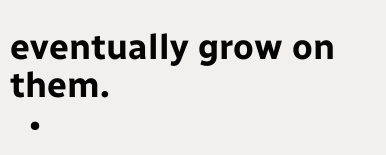eventually grow on them.
  •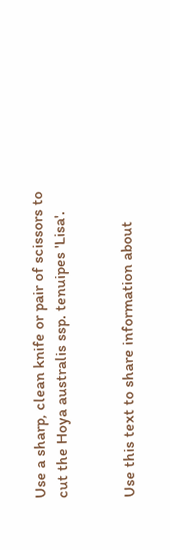Use a sharp, clean knife or pair of scissors to cut the Hoya australis ssp. tenuipes 'Lisa'.


Use this text to share information about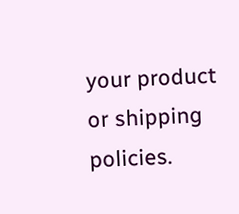your product or shipping policies.